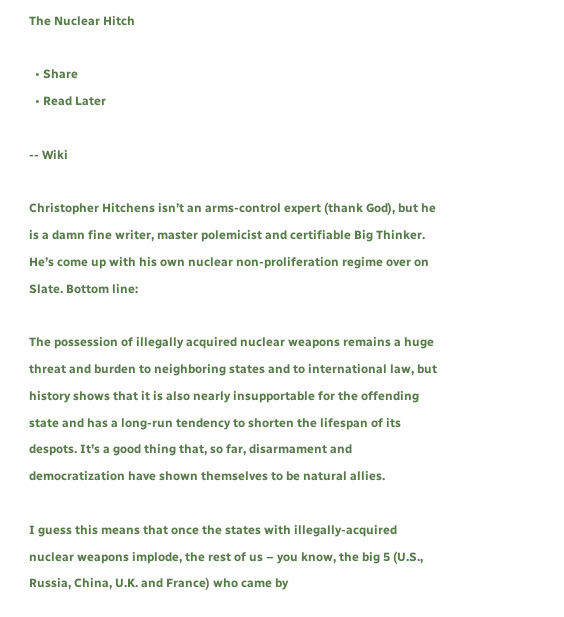The Nuclear Hitch

  • Share
  • Read Later

-- Wiki

Christopher Hitchens isn’t an arms-control expert (thank God), but he is a damn fine writer, master polemicist and certifiable Big Thinker. He’s come up with his own nuclear non-proliferation regime over on Slate. Bottom line:

The possession of illegally acquired nuclear weapons remains a huge threat and burden to neighboring states and to international law, but history shows that it is also nearly insupportable for the offending state and has a long-run tendency to shorten the lifespan of its despots. It’s a good thing that, so far, disarmament and democratization have shown themselves to be natural allies.

I guess this means that once the states with illegally-acquired nuclear weapons implode, the rest of us – you know, the big 5 (U.S., Russia, China, U.K. and France) who came by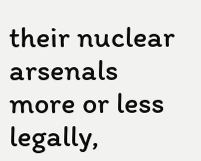their nuclear arsenals more or less legally,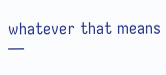whatever that means —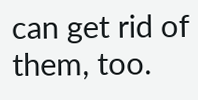can get rid of them, too.